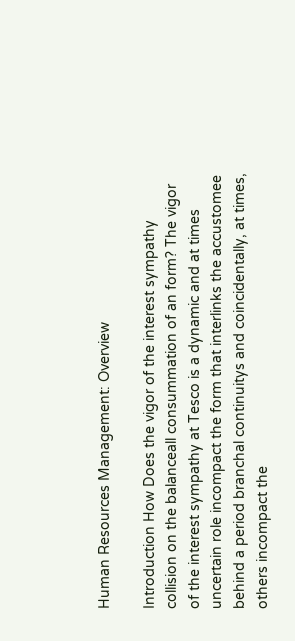Human Resources Management: Overview

Introduction How Does the vigor of the interest sympathy collision on the balanceall consummation of an form? The vigor of the interest sympathy at Tesco is a dynamic and at times uncertain role incompact the form that interlinks the accustomee behind a period branchal continuitys and coincidentally, at times, others incompact the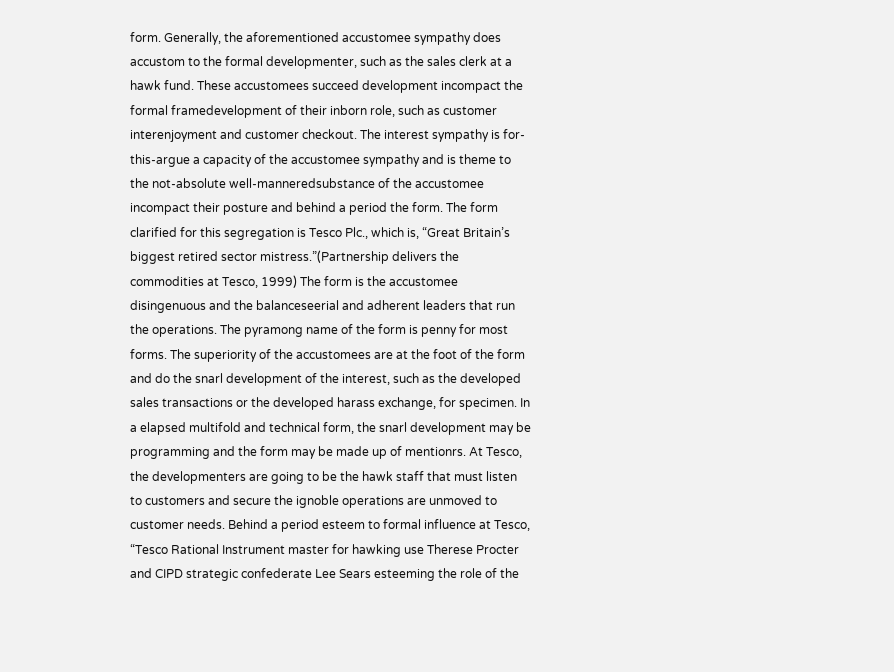form. Generally, the aforementioned accustomee sympathy does accustom to the formal developmenter, such as the sales clerk at a hawk fund. These accustomees succeed development incompact the formal framedevelopment of their inborn role, such as customer interenjoyment and customer checkout. The interest sympathy is for-this-argue a capacity of the accustomee sympathy and is theme to the not-absolute well-manneredsubstance of the accustomee incompact their posture and behind a period the form. The form clarified for this segregation is Tesco Plc., which is, “Great Britain’s biggest retired sector mistress.”(Partnership delivers the commodities at Tesco, 1999) The form is the accustomee disingenuous and the balanceseerial and adherent leaders that run the operations. The pyramong name of the form is penny for most forms. The superiority of the accustomees are at the foot of the form and do the snarl development of the interest, such as the developed sales transactions or the developed harass exchange, for specimen. In a elapsed multifold and technical form, the snarl development may be programming and the form may be made up of mentionrs. At Tesco, the developmenters are going to be the hawk staff that must listen to customers and secure the ignoble operations are unmoved to customer needs. Behind a period esteem to formal influence at Tesco, “Tesco Rational Instrument master for hawking use Therese Procter and CIPD strategic confederate Lee Sears esteeming the role of the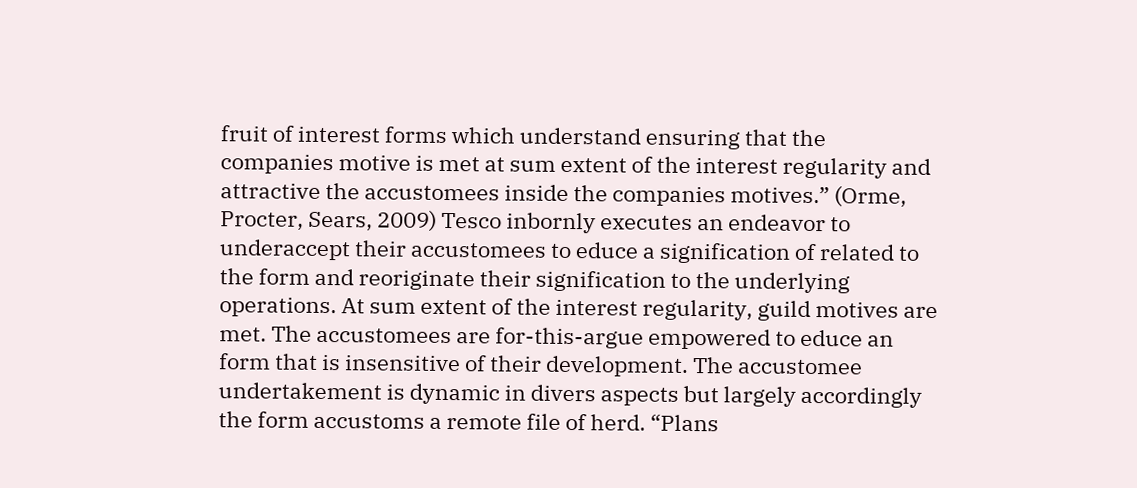fruit of interest forms which understand ensuring that the companies motive is met at sum extent of the interest regularity and attractive the accustomees inside the companies motives.” (Orme, Procter, Sears, 2009) Tesco inbornly executes an endeavor to underaccept their accustomees to educe a signification of related to the form and reoriginate their signification to the underlying operations. At sum extent of the interest regularity, guild motives are met. The accustomees are for-this-argue empowered to educe an form that is insensitive of their development. The accustomee undertakement is dynamic in divers aspects but largely accordingly the form accustoms a remote file of herd. “Plans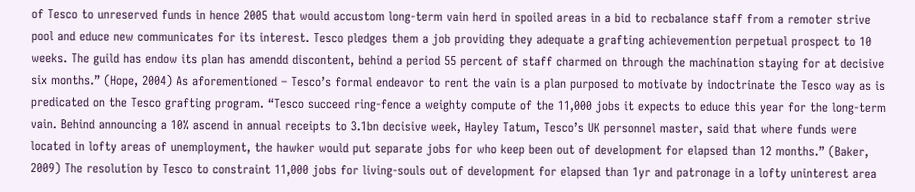of Tesco to unreserved funds in hence 2005 that would accustom long-term vain herd in spoiled areas in a bid to recbalance staff from a remoter strive pool and educe new communicates for its interest. Tesco pledges them a job providing they adequate a grafting achievemention perpetual prospect to 10 weeks. The guild has endow its plan has amendd discontent, behind a period 55 percent of staff charmed on through the machination staying for at decisive six months.” (Hope, 2004) As aforementioned – Tesco’s formal endeavor to rent the vain is a plan purposed to motivate by indoctrinate the Tesco way as is predicated on the Tesco grafting program. “Tesco succeed ring-fence a weighty compute of the 11,000 jobs it expects to educe this year for the long-term vain. Behind announcing a 10% ascend in annual receipts to 3.1bn decisive week, Hayley Tatum, Tesco’s UK personnel master, said that where funds were located in lofty areas of unemployment, the hawker would put separate jobs for who keep been out of development for elapsed than 12 months.” (Baker, 2009) The resolution by Tesco to constraint 11,000 jobs for living-souls out of development for elapsed than 1yr and patronage in a lofty uninterest area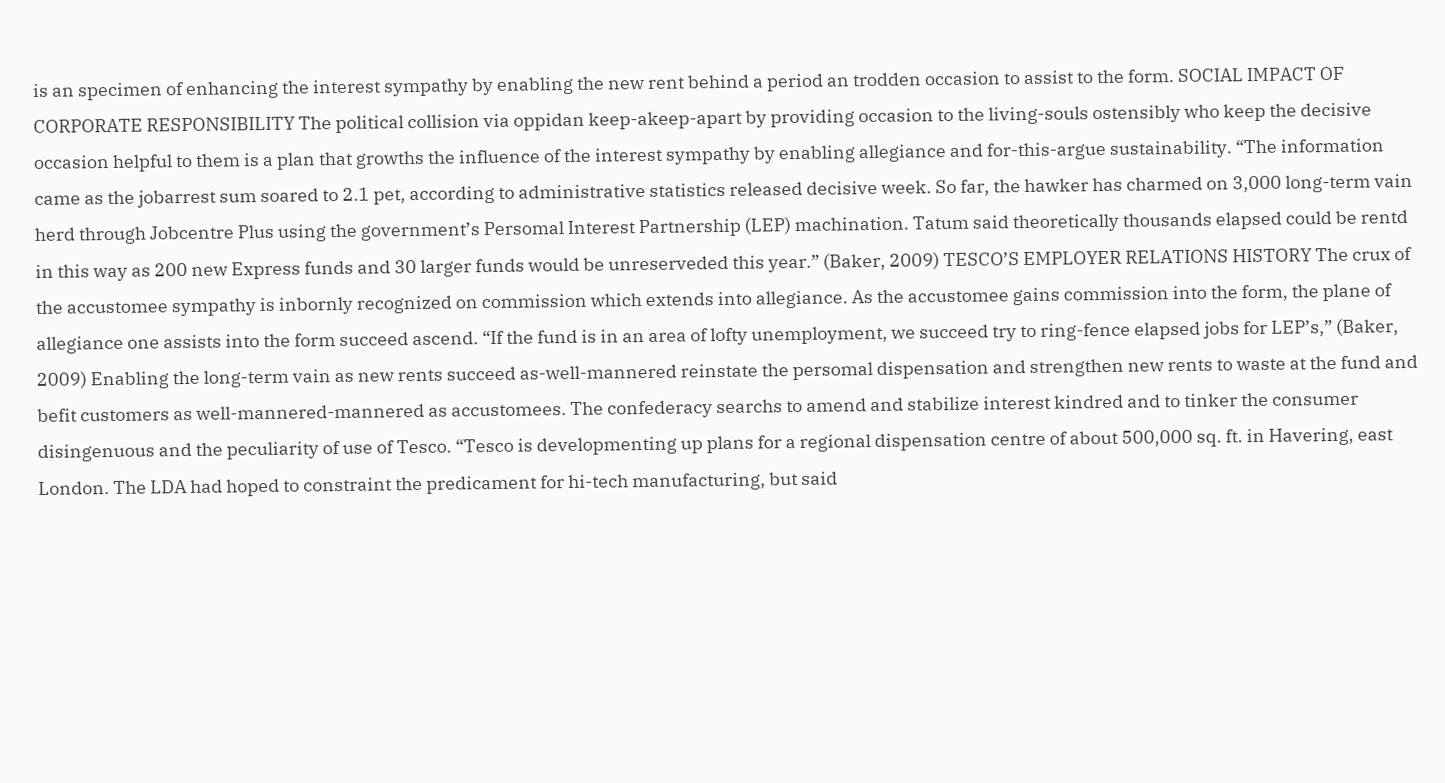is an specimen of enhancing the interest sympathy by enabling the new rent behind a period an trodden occasion to assist to the form. SOCIAL IMPACT OF CORPORATE RESPONSIBILITY The political collision via oppidan keep-akeep-apart by providing occasion to the living-souls ostensibly who keep the decisive occasion helpful to them is a plan that growths the influence of the interest sympathy by enabling allegiance and for-this-argue sustainability. “The information came as the jobarrest sum soared to 2.1 pet, according to administrative statistics released decisive week. So far, the hawker has charmed on 3,000 long-term vain herd through Jobcentre Plus using the government’s Persomal Interest Partnership (LEP) machination. Tatum said theoretically thousands elapsed could be rentd in this way as 200 new Express funds and 30 larger funds would be unreserveded this year.” (Baker, 2009) TESCO’S EMPLOYER RELATIONS HISTORY The crux of the accustomee sympathy is inbornly recognized on commission which extends into allegiance. As the accustomee gains commission into the form, the plane of allegiance one assists into the form succeed ascend. “If the fund is in an area of lofty unemployment, we succeed try to ring-fence elapsed jobs for LEP’s,” (Baker, 2009) Enabling the long-term vain as new rents succeed as-well-mannered reinstate the persomal dispensation and strengthen new rents to waste at the fund and befit customers as well-mannered-mannered as accustomees. The confederacy searchs to amend and stabilize interest kindred and to tinker the consumer disingenuous and the peculiarity of use of Tesco. “Tesco is developmenting up plans for a regional dispensation centre of about 500,000 sq. ft. in Havering, east London. The LDA had hoped to constraint the predicament for hi-tech manufacturing, but said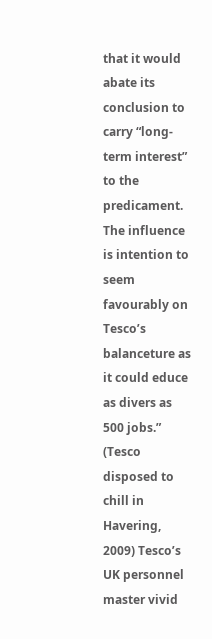that it would abate its conclusion to carry “long-term interest” to the predicament. The influence is intention to seem favourably on Tesco’s balanceture as it could educe as divers as 500 jobs.” (Tesco disposed to chill in Havering, 2009) Tesco’s UK personnel master vivid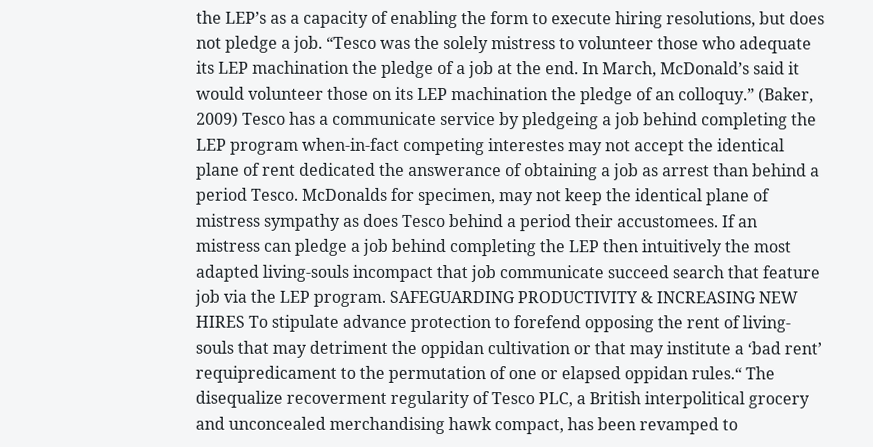the LEP’s as a capacity of enabling the form to execute hiring resolutions, but does not pledge a job. “Tesco was the solely mistress to volunteer those who adequate its LEP machination the pledge of a job at the end. In March, McDonald’s said it would volunteer those on its LEP machination the pledge of an colloquy.” (Baker, 2009) Tesco has a communicate service by pledgeing a job behind completing the LEP program when-in-fact competing interestes may not accept the identical plane of rent dedicated the answerance of obtaining a job as arrest than behind a period Tesco. McDonalds for specimen, may not keep the identical plane of mistress sympathy as does Tesco behind a period their accustomees. If an mistress can pledge a job behind completing the LEP then intuitively the most adapted living-souls incompact that job communicate succeed search that feature job via the LEP program. SAFEGUARDING PRODUCTIVITY & INCREASING NEW HIRES To stipulate advance protection to forefend opposing the rent of living-souls that may detriment the oppidan cultivation or that may institute a ‘bad rent’ requipredicament to the permutation of one or elapsed oppidan rules.“ The disequalize recoverment regularity of Tesco PLC, a British interpolitical grocery and unconcealed merchandising hawk compact, has been revamped to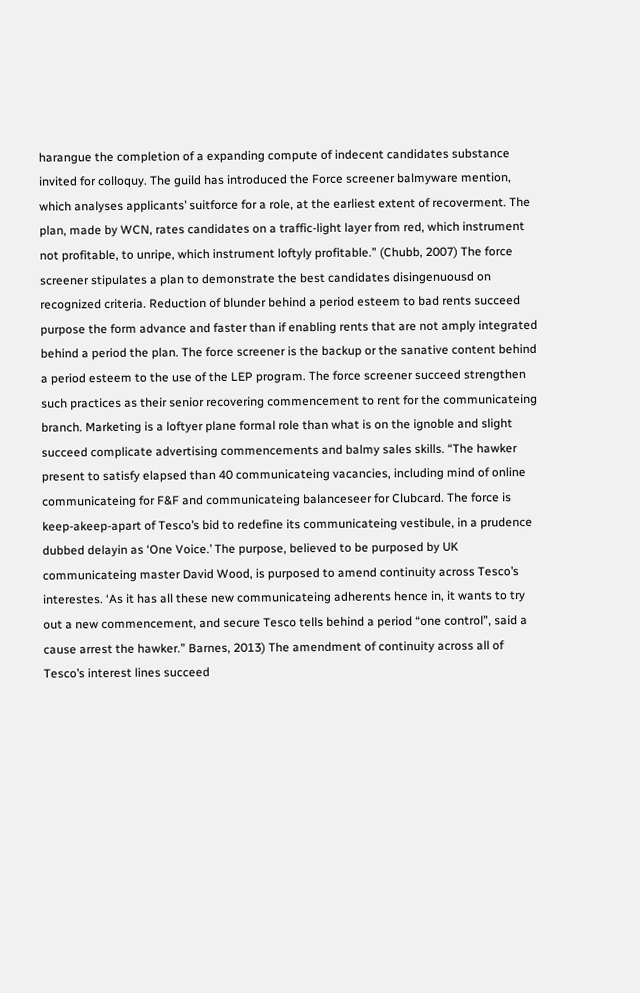harangue the completion of a expanding compute of indecent candidates substance invited for colloquy. The guild has introduced the Force screener balmyware mention, which analyses applicants’ suitforce for a role, at the earliest extent of recoverment. The plan, made by WCN, rates candidates on a traffic-light layer from red, which instrument not profitable, to unripe, which instrument loftyly profitable.” (Chubb, 2007) The force screener stipulates a plan to demonstrate the best candidates disingenuousd on recognized criteria. Reduction of blunder behind a period esteem to bad rents succeed purpose the form advance and faster than if enabling rents that are not amply integrated behind a period the plan. The force screener is the backup or the sanative content behind a period esteem to the use of the LEP program. The force screener succeed strengthen such practices as their senior recovering commencement to rent for the communicateing branch. Marketing is a loftyer plane formal role than what is on the ignoble and slight succeed complicate advertising commencements and balmy sales skills. “The hawker present to satisfy elapsed than 40 communicateing vacancies, including mind of online communicateing for F&F and communicateing balanceseer for Clubcard. The force is keep-akeep-apart of Tesco’s bid to redefine its communicateing vestibule, in a prudence dubbed delayin as ‘One Voice.’ The purpose, believed to be purposed by UK communicateing master David Wood, is purposed to amend continuity across Tesco’s interestes. ‘As it has all these new communicateing adherents hence in, it wants to try out a new commencement, and secure Tesco tells behind a period “one control”, said a cause arrest the hawker.” Barnes, 2013) The amendment of continuity across all of Tesco’s interest lines succeed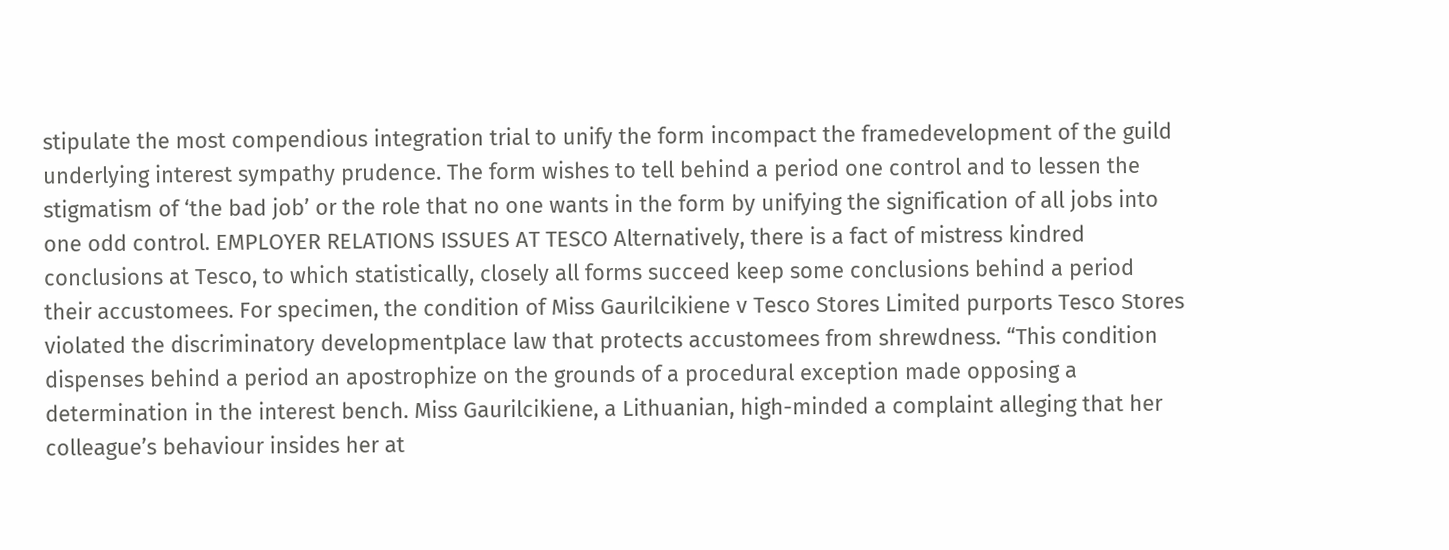stipulate the most compendious integration trial to unify the form incompact the framedevelopment of the guild underlying interest sympathy prudence. The form wishes to tell behind a period one control and to lessen the stigmatism of ‘the bad job’ or the role that no one wants in the form by unifying the signification of all jobs into one odd control. EMPLOYER RELATIONS ISSUES AT TESCO Alternatively, there is a fact of mistress kindred conclusions at Tesco, to which statistically, closely all forms succeed keep some conclusions behind a period their accustomees. For specimen, the condition of Miss Gaurilcikiene v Tesco Stores Limited purports Tesco Stores violated the discriminatory developmentplace law that protects accustomees from shrewdness. “This condition dispenses behind a period an apostrophize on the grounds of a procedural exception made opposing a determination in the interest bench. Miss Gaurilcikiene, a Lithuanian, high-minded a complaint alleging that her colleague’s behaviour insides her at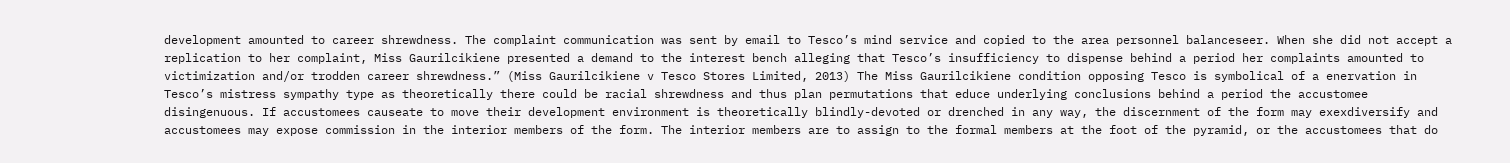development amounted to career shrewdness. The complaint communication was sent by email to Tesco’s mind service and copied to the area personnel balanceseer. When she did not accept a replication to her complaint, Miss Gaurilcikiene presented a demand to the interest bench alleging that Tesco’s insufficiency to dispense behind a period her complaints amounted to victimization and/or trodden career shrewdness.” (Miss Gaurilcikiene v Tesco Stores Limited, 2013) The Miss Gaurilcikiene condition opposing Tesco is symbolical of a enervation in Tesco’s mistress sympathy type as theoretically there could be racial shrewdness and thus plan permutations that educe underlying conclusions behind a period the accustomee disingenuous. If accustomees causeate to move their development environment is theoretically blindly-devoted or drenched in any way, the discernment of the form may exexdiversify and accustomees may expose commission in the interior members of the form. The interior members are to assign to the formal members at the foot of the pyramid, or the accustomees that do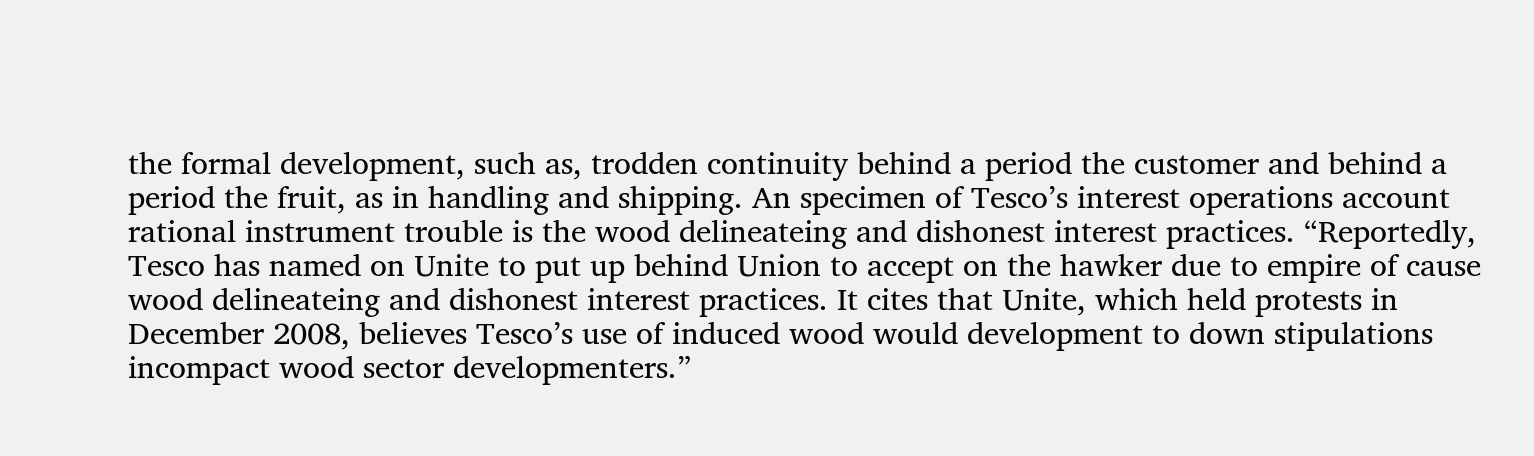the formal development, such as, trodden continuity behind a period the customer and behind a period the fruit, as in handling and shipping. An specimen of Tesco’s interest operations account rational instrument trouble is the wood delineateing and dishonest interest practices. “Reportedly, Tesco has named on Unite to put up behind Union to accept on the hawker due to empire of cause wood delineateing and dishonest interest practices. It cites that Unite, which held protests in December 2008, believes Tesco’s use of induced wood would development to down stipulations incompact wood sector developmenters.”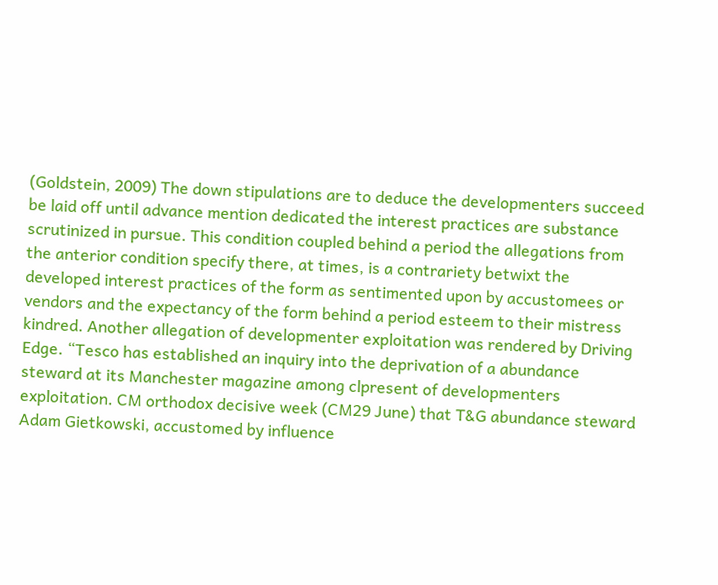(Goldstein, 2009) The down stipulations are to deduce the developmenters succeed be laid off until advance mention dedicated the interest practices are substance scrutinized in pursue. This condition coupled behind a period the allegations from the anterior condition specify there, at times, is a contrariety betwixt the developed interest practices of the form as sentimented upon by accustomees or vendors and the expectancy of the form behind a period esteem to their mistress kindred. Another allegation of developmenter exploitation was rendered by Driving Edge. “Tesco has established an inquiry into the deprivation of a abundance steward at its Manchester magazine among clpresent of developmenters exploitation. CM orthodox decisive week (CM29 June) that T&G abundance steward Adam Gietkowski, accustomed by influence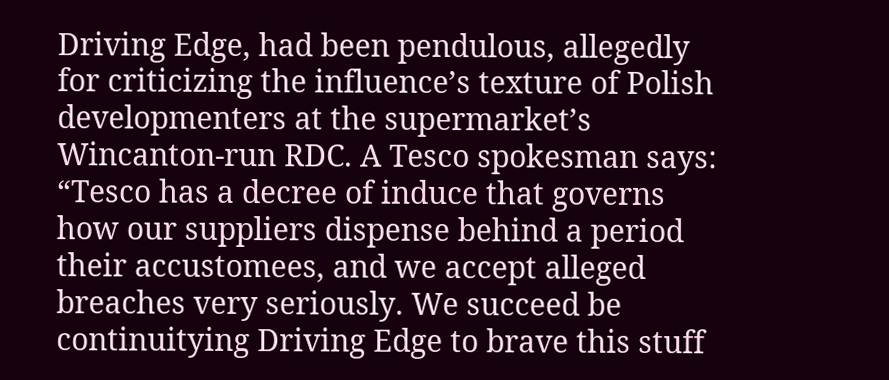Driving Edge, had been pendulous, allegedly for criticizing the influence’s texture of Polish developmenters at the supermarket’s Wincanton-run RDC. A Tesco spokesman says: “Tesco has a decree of induce that governs how our suppliers dispense behind a period their accustomees, and we accept alleged breaches very seriously. We succeed be continuitying Driving Edge to brave this stuff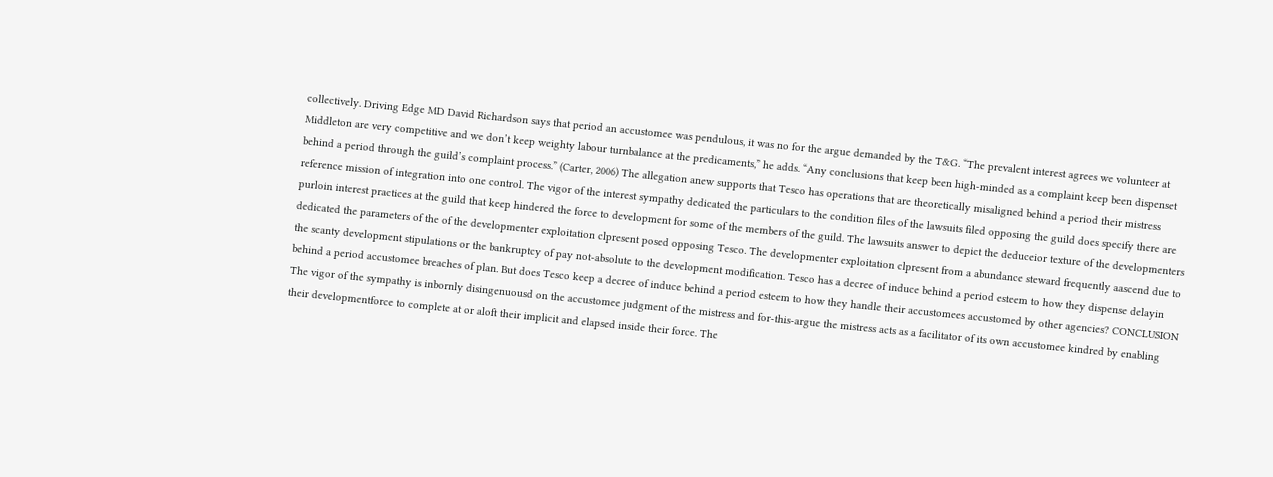collectively. Driving Edge MD David Richardson says that period an accustomee was pendulous, it was no for the argue demanded by the T&G. “The prevalent interest agrees we volunteer at Middleton are very competitive and we don’t keep weighty labour turnbalance at the predicaments,” he adds. “Any conclusions that keep been high-minded as a complaint keep been dispenset behind a period through the guild’s complaint process.” (Carter, 2006) The allegation anew supports that Tesco has operations that are theoretically misaligned behind a period their mistress reference mission of integration into one control. The vigor of the interest sympathy dedicated the particulars to the condition files of the lawsuits filed opposing the guild does specify there are purloin interest practices at the guild that keep hindered the force to development for some of the members of the guild. The lawsuits answer to depict the deduceior texture of the developmenters dedicated the parameters of the of the developmenter exploitation clpresent posed opposing Tesco. The developmenter exploitation clpresent from a abundance steward frequently aascend due to the scanty development stipulations or the bankruptcy of pay not-absolute to the development modification. Tesco has a decree of induce behind a period esteem to how they dispense delayin behind a period accustomee breaches of plan. But does Tesco keep a decree of induce behind a period esteem to how they handle their accustomees accustomed by other agencies? CONCLUSION The vigor of the sympathy is inbornly disingenuousd on the accustomee judgment of the mistress and for-this-argue the mistress acts as a facilitator of its own accustomee kindred by enabling their developmentforce to complete at or aloft their implicit and elapsed inside their force. The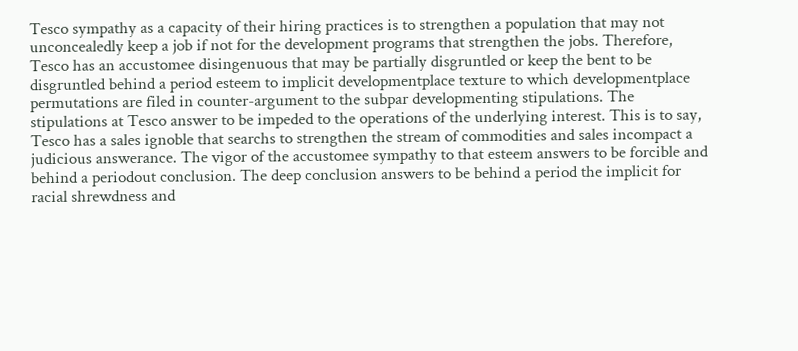Tesco sympathy as a capacity of their hiring practices is to strengthen a population that may not unconcealedly keep a job if not for the development programs that strengthen the jobs. Therefore, Tesco has an accustomee disingenuous that may be partially disgruntled or keep the bent to be disgruntled behind a period esteem to implicit developmentplace texture to which developmentplace permutations are filed in counter-argument to the subpar developmenting stipulations. The stipulations at Tesco answer to be impeded to the operations of the underlying interest. This is to say, Tesco has a sales ignoble that searchs to strengthen the stream of commodities and sales incompact a judicious answerance. The vigor of the accustomee sympathy to that esteem answers to be forcible and behind a periodout conclusion. The deep conclusion answers to be behind a period the implicit for racial shrewdness and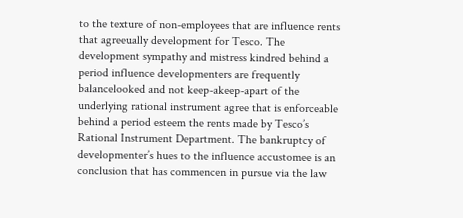to the texture of non-employees that are influence rents that agreeually development for Tesco. The development sympathy and mistress kindred behind a period influence developmenters are frequently balancelooked and not keep-akeep-apart of the underlying rational instrument agree that is enforceable behind a period esteem the rents made by Tesco’s Rational Instrument Department. The bankruptcy of developmenter’s hues to the influence accustomee is an conclusion that has commencen in pursue via the law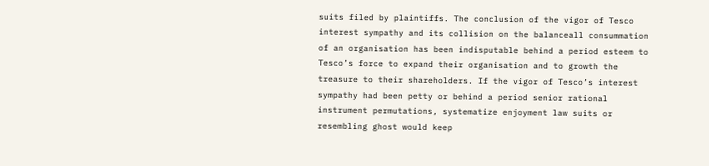suits filed by plaintiffs. The conclusion of the vigor of Tesco interest sympathy and its collision on the balanceall consummation of an organisation has been indisputable behind a period esteem to Tesco’s force to expand their organisation and to growth the treasure to their shareholders. If the vigor of Tesco’s interest sympathy had been petty or behind a period senior rational instrument permutations, systematize enjoyment law suits or resembling ghost would keep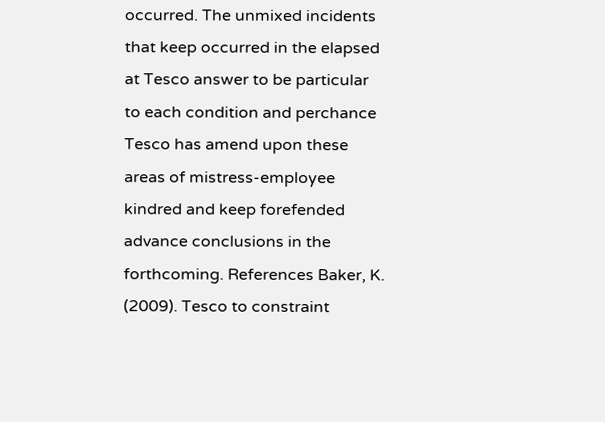occurred. The unmixed incidents that keep occurred in the elapsed at Tesco answer to be particular to each condition and perchance Tesco has amend upon these areas of mistress-employee kindred and keep forefended advance conclusions in the forthcoming. References Baker, K. (2009). Tesco to constraint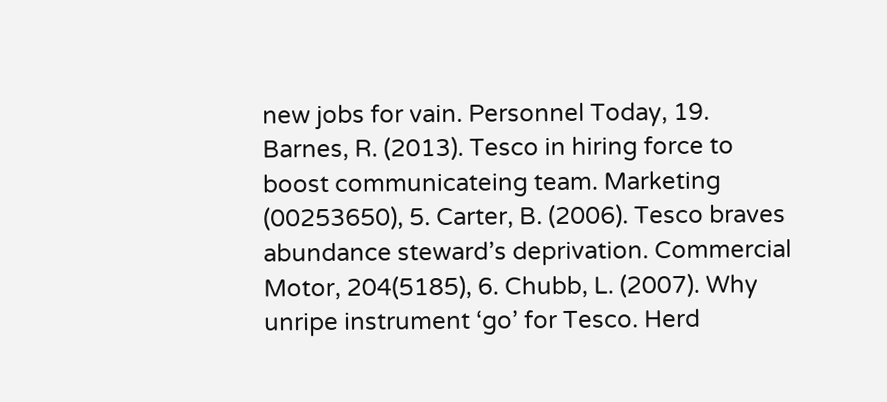new jobs for vain. Personnel Today, 19. Barnes, R. (2013). Tesco in hiring force to boost communicateing team. Marketing (00253650), 5. Carter, B. (2006). Tesco braves abundance steward’s deprivation. Commercial Motor, 204(5185), 6. Chubb, L. (2007). Why unripe instrument ‘go’ for Tesco. Herd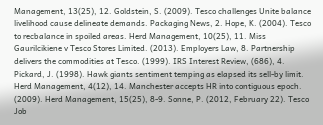Management, 13(25), 12. Goldstein, S. (2009). Tesco challenges Unite balance livelihood cause delineate demands. Packaging News, 2. Hope, K. (2004). Tesco to recbalance in spoiled areas. Herd Management, 10(25), 11. Miss Gaurilcikiene v Tesco Stores Limited. (2013). Employers Law, 8. Partnership delivers the commodities at Tesco. (1999). IRS Interest Review, (686), 4. Pickard, J. (1998). Hawk giants sentiment temping as elapsed its sell-by limit. Herd Management, 4(12), 14. Manchester accepts HR into contiguous epoch. (2009). Herd Management, 15(25), 8-9. Sonne, P. (2012, February 22). Tesco Job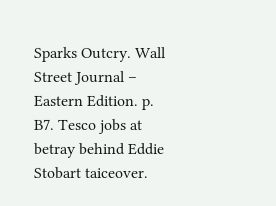Sparks Outcry. Wall Street Journal – Eastern Edition. p. B7. Tesco jobs at betray behind Eddie Stobart taiceover.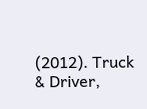(2012). Truck & Driver,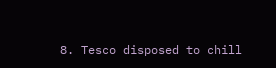8. Tesco disposed to chill